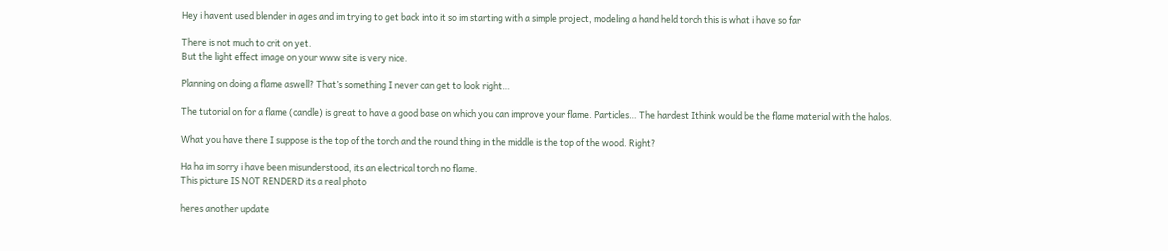Hey i havent used blender in ages and im trying to get back into it so im starting with a simple project, modeling a hand held torch this is what i have so far

There is not much to crit on yet.
But the light effect image on your www site is very nice.

Planning on doing a flame aswell? That’s something I never can get to look right…

The tutorial on for a flame (candle) is great to have a good base on which you can improve your flame. Particles… The hardest Ithink would be the flame material with the halos.

What you have there I suppose is the top of the torch and the round thing in the middle is the top of the wood. Right?

Ha ha im sorry i have been misunderstood, its an electrical torch no flame.
This picture IS NOT RENDERD its a real photo

heres another update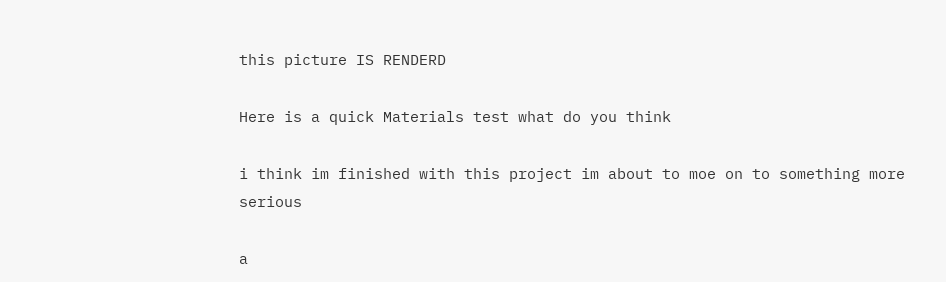this picture IS RENDERD

Here is a quick Materials test what do you think

i think im finished with this project im about to moe on to something more serious

a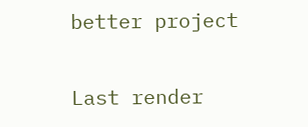better project

Last render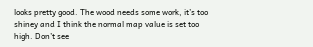looks pretty good. The wood needs some work, it’s too shiney and I think the normal map value is set too high. Don’t see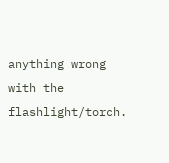anything wrong with the flashlight/torch.